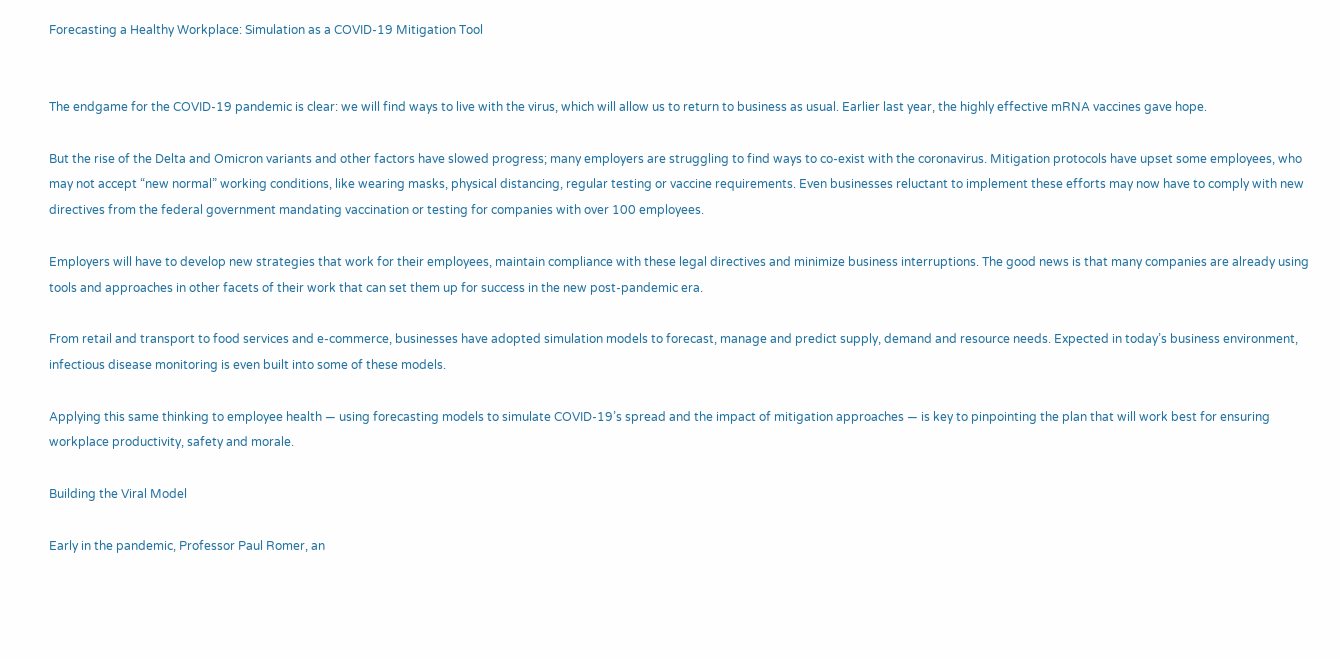Forecasting a Healthy Workplace: Simulation as a COVID-19 Mitigation Tool


The endgame for the COVID-19 pandemic is clear: we will find ways to live with the virus, which will allow us to return to business as usual. Earlier last year, the highly effective mRNA vaccines gave hope.

But the rise of the Delta and Omicron variants and other factors have slowed progress; many employers are struggling to find ways to co-exist with the coronavirus. Mitigation protocols have upset some employees, who may not accept “new normal” working conditions, like wearing masks, physical distancing, regular testing or vaccine requirements. Even businesses reluctant to implement these efforts may now have to comply with new directives from the federal government mandating vaccination or testing for companies with over 100 employees.

Employers will have to develop new strategies that work for their employees, maintain compliance with these legal directives and minimize business interruptions. The good news is that many companies are already using tools and approaches in other facets of their work that can set them up for success in the new post-pandemic era.

From retail and transport to food services and e-commerce, businesses have adopted simulation models to forecast, manage and predict supply, demand and resource needs. Expected in today’s business environment, infectious disease monitoring is even built into some of these models.

Applying this same thinking to employee health — using forecasting models to simulate COVID-19’s spread and the impact of mitigation approaches — is key to pinpointing the plan that will work best for ensuring workplace productivity, safety and morale.

Building the Viral Model

Early in the pandemic, Professor Paul Romer, an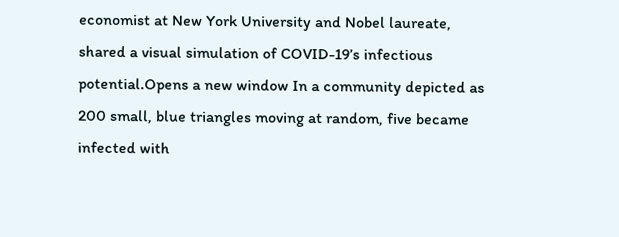economist at New York University and Nobel laureate, shared a visual simulation of COVID-19’s infectious potential.Opens a new window In a community depicted as 200 small, blue triangles moving at random, five became infected with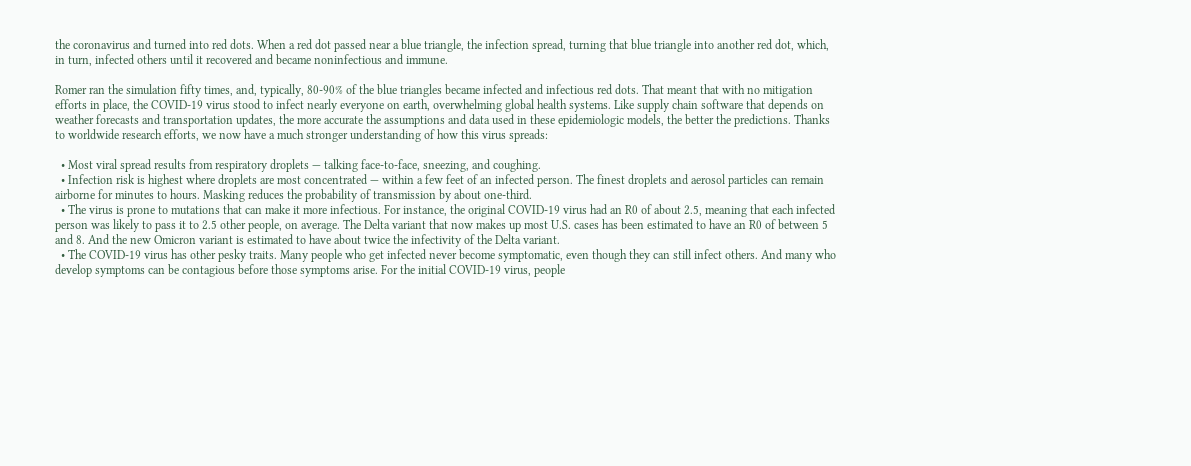the coronavirus and turned into red dots. When a red dot passed near a blue triangle, the infection spread, turning that blue triangle into another red dot, which, in turn, infected others until it recovered and became noninfectious and immune.

Romer ran the simulation fifty times, and, typically, 80-90% of the blue triangles became infected and infectious red dots. That meant that with no mitigation efforts in place, the COVID-19 virus stood to infect nearly everyone on earth, overwhelming global health systems. Like supply chain software that depends on weather forecasts and transportation updates, the more accurate the assumptions and data used in these epidemiologic models, the better the predictions. Thanks to worldwide research efforts, we now have a much stronger understanding of how this virus spreads:

  • Most viral spread results from respiratory droplets — talking face-to-face, sneezing, and coughing.
  • Infection risk is highest where droplets are most concentrated — within a few feet of an infected person. The finest droplets and aerosol particles can remain airborne for minutes to hours. Masking reduces the probability of transmission by about one-third.
  • The virus is prone to mutations that can make it more infectious. For instance, the original COVID-19 virus had an R0 of about 2.5, meaning that each infected person was likely to pass it to 2.5 other people, on average. The Delta variant that now makes up most U.S. cases has been estimated to have an R0 of between 5 and 8. And the new Omicron variant is estimated to have about twice the infectivity of the Delta variant.
  • The COVID-19 virus has other pesky traits. Many people who get infected never become symptomatic, even though they can still infect others. And many who develop symptoms can be contagious before those symptoms arise. For the initial COVID-19 virus, people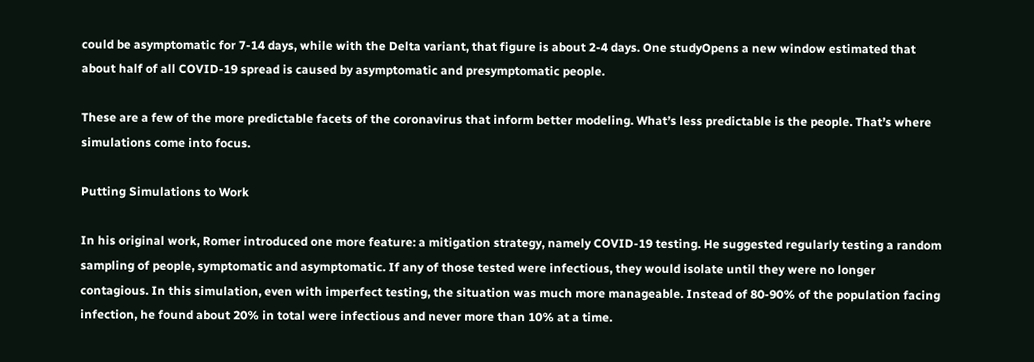could be asymptomatic for 7-14 days, while with the Delta variant, that figure is about 2-4 days. One studyOpens a new window estimated that about half of all COVID-19 spread is caused by asymptomatic and presymptomatic people.

These are a few of the more predictable facets of the coronavirus that inform better modeling. What’s less predictable is the people. That’s where simulations come into focus.

Putting Simulations to Work

In his original work, Romer introduced one more feature: a mitigation strategy, namely COVID-19 testing. He suggested regularly testing a random sampling of people, symptomatic and asymptomatic. If any of those tested were infectious, they would isolate until they were no longer contagious. In this simulation, even with imperfect testing, the situation was much more manageable. Instead of 80-90% of the population facing infection, he found about 20% in total were infectious and never more than 10% at a time.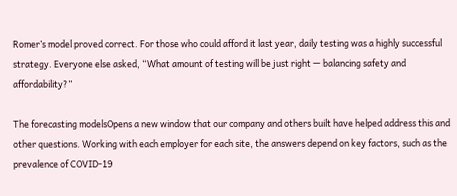Romer’s model proved correct. For those who could afford it last year, daily testing was a highly successful strategy. Everyone else asked, “What amount of testing will be just right — balancing safety and affordability?”

The forecasting modelsOpens a new window that our company and others built have helped address this and other questions. Working with each employer for each site, the answers depend on key factors, such as the prevalence of COVID-19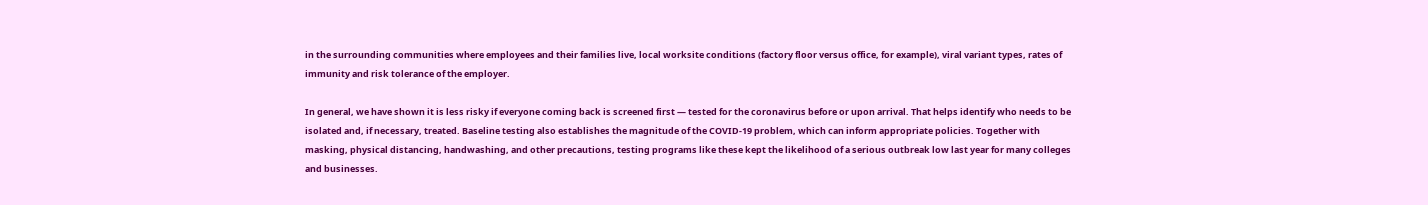in the surrounding communities where employees and their families live, local worksite conditions (factory floor versus office, for example), viral variant types, rates of immunity and risk tolerance of the employer.

In general, we have shown it is less risky if everyone coming back is screened first — tested for the coronavirus before or upon arrival. That helps identify who needs to be isolated and, if necessary, treated. Baseline testing also establishes the magnitude of the COVID-19 problem, which can inform appropriate policies. Together with masking, physical distancing, handwashing, and other precautions, testing programs like these kept the likelihood of a serious outbreak low last year for many colleges and businesses.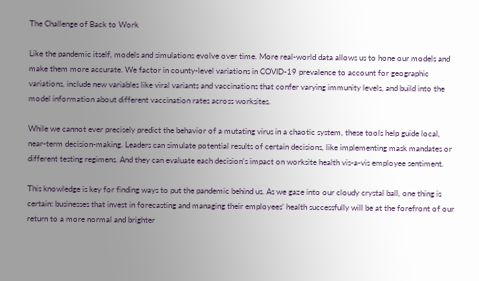The Challenge of Back to Work

Like the pandemic itself, models and simulations evolve over time. More real-world data allows us to hone our models and make them more accurate. We factor in county-level variations in COVID-19 prevalence to account for geographic variations, include new variables like viral variants and vaccinations that confer varying immunity levels, and build into the model information about different vaccination rates across worksites.

While we cannot ever precisely predict the behavior of a mutating virus in a chaotic system, these tools help guide local, near-term decision-making. Leaders can simulate potential results of certain decisions, like implementing mask mandates or different testing regimens. And they can evaluate each decision’s impact on worksite health vis-a-vis employee sentiment.

This knowledge is key for finding ways to put the pandemic behind us. As we gaze into our cloudy crystal ball, one thing is certain: businesses that invest in forecasting and managing their employees’ health successfully will be at the forefront of our return to a more normal and brighter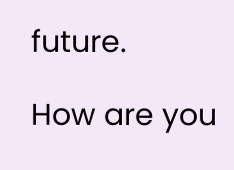future.

How are you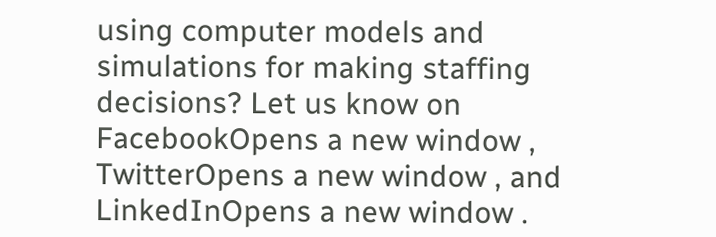using computer models and simulations for making staffing decisions? Let us know on FacebookOpens a new window , TwitterOpens a new window , and LinkedInOpens a new window .